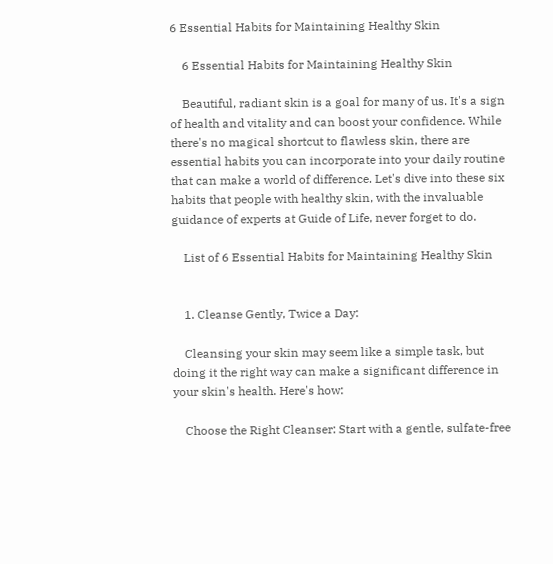6 Essential Habits for Maintaining Healthy Skin

    6 Essential Habits for Maintaining Healthy Skin

    Beautiful, radiant skin is a goal for many of us. It's a sign of health and vitality and can boost your confidence. While there's no magical shortcut to flawless skin, there are essential habits you can incorporate into your daily routine that can make a world of difference. Let's dive into these six habits that people with healthy skin, with the invaluable guidance of experts at Guide of Life, never forget to do.

    List of 6 Essential Habits for Maintaining Healthy Skin


    1. Cleanse Gently, Twice a Day:

    Cleansing your skin may seem like a simple task, but doing it the right way can make a significant difference in your skin's health. Here's how:

    Choose the Right Cleanser: Start with a gentle, sulfate-free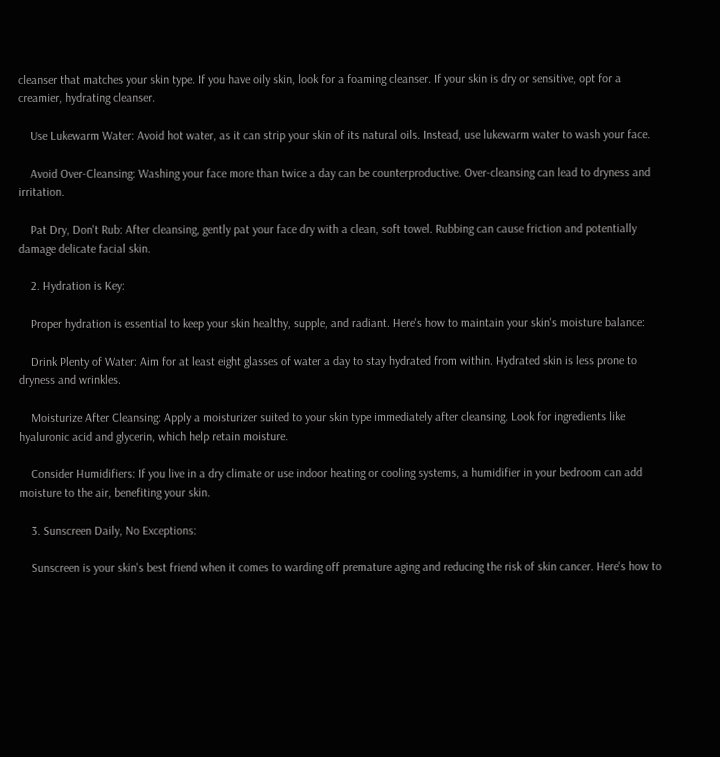cleanser that matches your skin type. If you have oily skin, look for a foaming cleanser. If your skin is dry or sensitive, opt for a creamier, hydrating cleanser.

    Use Lukewarm Water: Avoid hot water, as it can strip your skin of its natural oils. Instead, use lukewarm water to wash your face.

    Avoid Over-Cleansing: Washing your face more than twice a day can be counterproductive. Over-cleansing can lead to dryness and irritation.

    Pat Dry, Don't Rub: After cleansing, gently pat your face dry with a clean, soft towel. Rubbing can cause friction and potentially damage delicate facial skin.

    2. Hydration is Key:

    Proper hydration is essential to keep your skin healthy, supple, and radiant. Here's how to maintain your skin's moisture balance:

    Drink Plenty of Water: Aim for at least eight glasses of water a day to stay hydrated from within. Hydrated skin is less prone to dryness and wrinkles.

    Moisturize After Cleansing: Apply a moisturizer suited to your skin type immediately after cleansing. Look for ingredients like hyaluronic acid and glycerin, which help retain moisture.

    Consider Humidifiers: If you live in a dry climate or use indoor heating or cooling systems, a humidifier in your bedroom can add moisture to the air, benefiting your skin.

    3. Sunscreen Daily, No Exceptions:

    Sunscreen is your skin's best friend when it comes to warding off premature aging and reducing the risk of skin cancer. Here's how to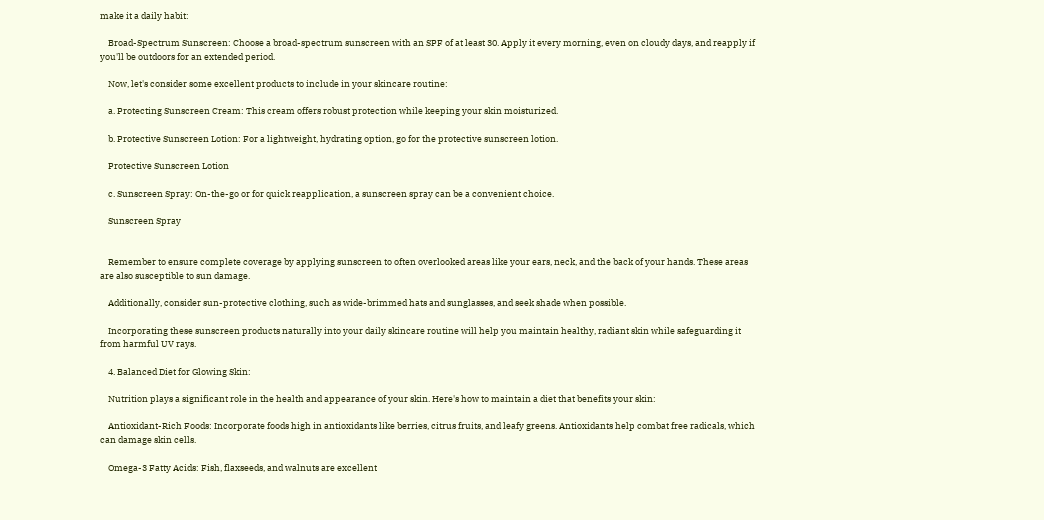make it a daily habit:

    Broad-Spectrum Sunscreen: Choose a broad-spectrum sunscreen with an SPF of at least 30. Apply it every morning, even on cloudy days, and reapply if you'll be outdoors for an extended period.

    Now, let's consider some excellent products to include in your skincare routine:

    a. Protecting Sunscreen Cream: This cream offers robust protection while keeping your skin moisturized.

    b. Protective Sunscreen Lotion: For a lightweight, hydrating option, go for the protective sunscreen lotion.

    Protective Sunscreen Lotion

    c. Sunscreen Spray: On-the-go or for quick reapplication, a sunscreen spray can be a convenient choice.

    Sunscreen Spray


    Remember to ensure complete coverage by applying sunscreen to often overlooked areas like your ears, neck, and the back of your hands. These areas are also susceptible to sun damage.

    Additionally, consider sun-protective clothing, such as wide-brimmed hats and sunglasses, and seek shade when possible.

    Incorporating these sunscreen products naturally into your daily skincare routine will help you maintain healthy, radiant skin while safeguarding it from harmful UV rays.

    4. Balanced Diet for Glowing Skin:

    Nutrition plays a significant role in the health and appearance of your skin. Here's how to maintain a diet that benefits your skin:

    Antioxidant-Rich Foods: Incorporate foods high in antioxidants like berries, citrus fruits, and leafy greens. Antioxidants help combat free radicals, which can damage skin cells.

    Omega-3 Fatty Acids: Fish, flaxseeds, and walnuts are excellent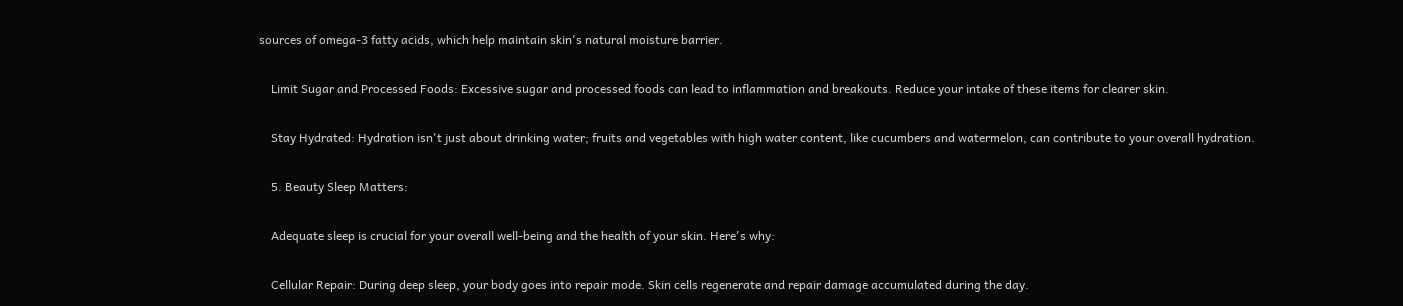sources of omega-3 fatty acids, which help maintain skin's natural moisture barrier.

    Limit Sugar and Processed Foods: Excessive sugar and processed foods can lead to inflammation and breakouts. Reduce your intake of these items for clearer skin.

    Stay Hydrated: Hydration isn't just about drinking water; fruits and vegetables with high water content, like cucumbers and watermelon, can contribute to your overall hydration.

    5. Beauty Sleep Matters:

    Adequate sleep is crucial for your overall well-being and the health of your skin. Here's why:

    Cellular Repair: During deep sleep, your body goes into repair mode. Skin cells regenerate and repair damage accumulated during the day.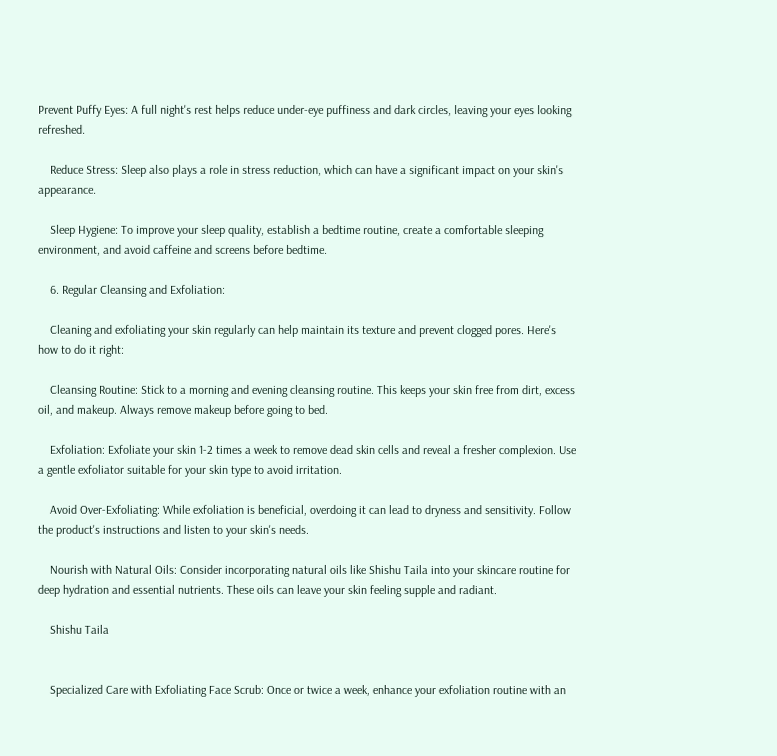Prevent Puffy Eyes: A full night's rest helps reduce under-eye puffiness and dark circles, leaving your eyes looking refreshed.

    Reduce Stress: Sleep also plays a role in stress reduction, which can have a significant impact on your skin's appearance.

    Sleep Hygiene: To improve your sleep quality, establish a bedtime routine, create a comfortable sleeping environment, and avoid caffeine and screens before bedtime.

    6. Regular Cleansing and Exfoliation:

    Cleaning and exfoliating your skin regularly can help maintain its texture and prevent clogged pores. Here's how to do it right:

    Cleansing Routine: Stick to a morning and evening cleansing routine. This keeps your skin free from dirt, excess oil, and makeup. Always remove makeup before going to bed.

    Exfoliation: Exfoliate your skin 1-2 times a week to remove dead skin cells and reveal a fresher complexion. Use a gentle exfoliator suitable for your skin type to avoid irritation.

    Avoid Over-Exfoliating: While exfoliation is beneficial, overdoing it can lead to dryness and sensitivity. Follow the product's instructions and listen to your skin's needs.

    Nourish with Natural Oils: Consider incorporating natural oils like Shishu Taila into your skincare routine for deep hydration and essential nutrients. These oils can leave your skin feeling supple and radiant.

    Shishu Taila


    Specialized Care with Exfoliating Face Scrub: Once or twice a week, enhance your exfoliation routine with an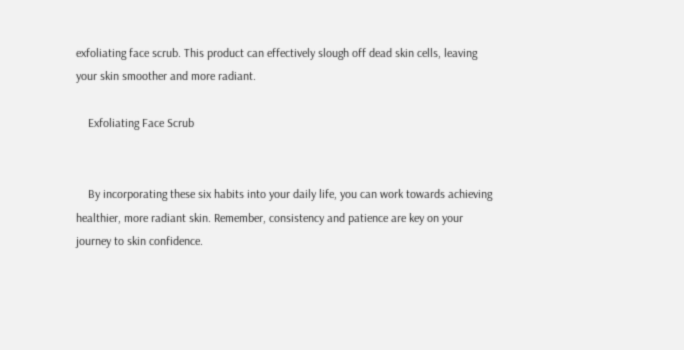exfoliating face scrub. This product can effectively slough off dead skin cells, leaving your skin smoother and more radiant.

    Exfoliating Face Scrub


    By incorporating these six habits into your daily life, you can work towards achieving healthier, more radiant skin. Remember, consistency and patience are key on your journey to skin confidence.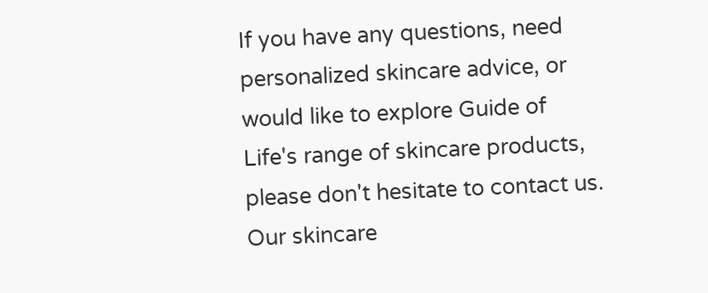If you have any questions, need personalized skincare advice, or would like to explore Guide of Life's range of skincare products, please don't hesitate to contact us. Our skincare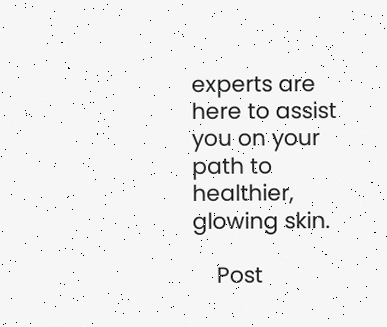experts are here to assist you on your path to healthier, glowing skin.

    Post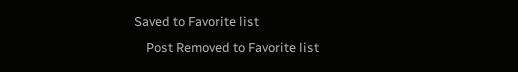Saved to Favorite list
    Post Removed to Favorite list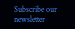Subscribe our newsletter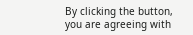By clicking the button, you are agreeing with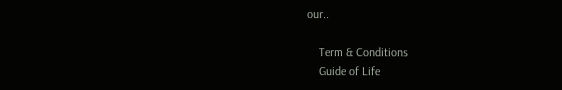our..

    Term & Conditions
    Guide of Life